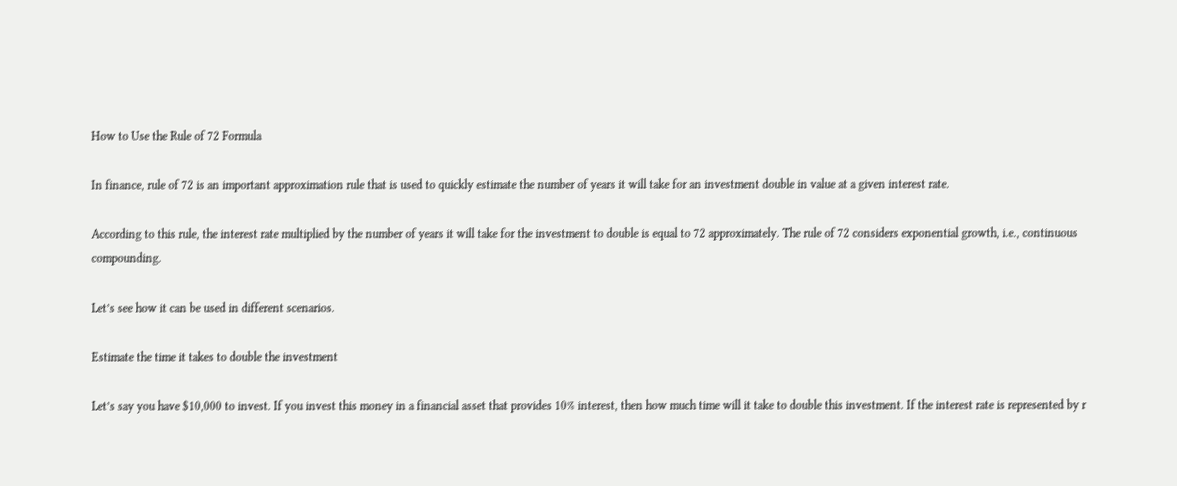How to Use the Rule of 72 Formula

In finance, rule of 72 is an important approximation rule that is used to quickly estimate the number of years it will take for an investment double in value at a given interest rate.

According to this rule, the interest rate multiplied by the number of years it will take for the investment to double is equal to 72 approximately. The rule of 72 considers exponential growth, i.e., continuous compounding.

Let’s see how it can be used in different scenarios.

Estimate the time it takes to double the investment

Let’s say you have $10,000 to invest. If you invest this money in a financial asset that provides 10% interest, then how much time will it take to double this investment. If the interest rate is represented by r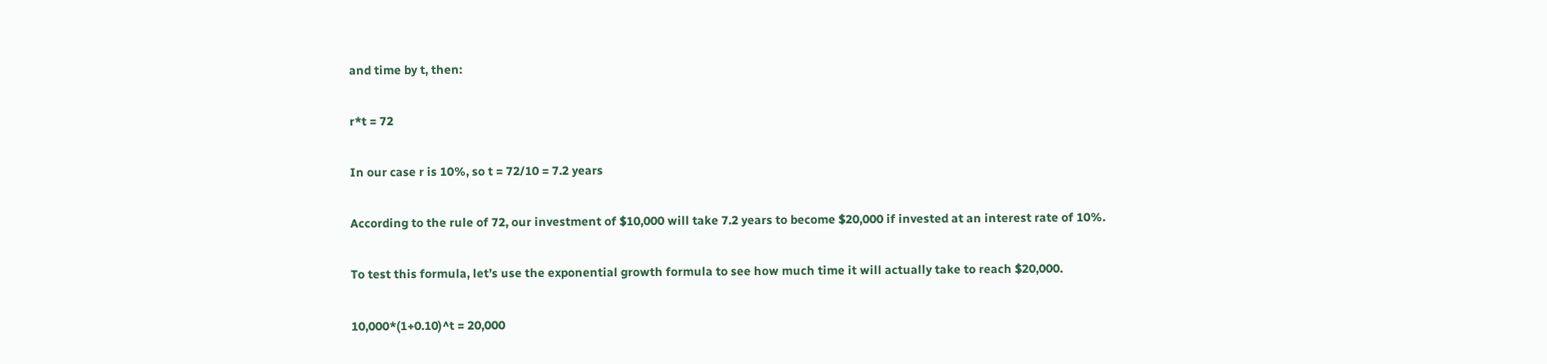and time by t, then:

r*t = 72

In our case r is 10%, so t = 72/10 = 7.2 years

According to the rule of 72, our investment of $10,000 will take 7.2 years to become $20,000 if invested at an interest rate of 10%.

To test this formula, let’s use the exponential growth formula to see how much time it will actually take to reach $20,000.

10,000*(1+0.10)^t = 20,000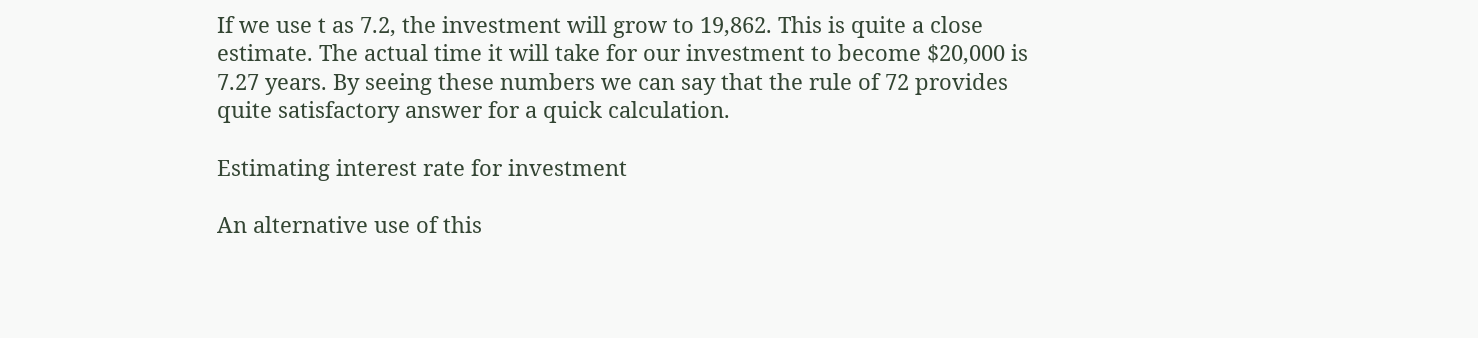If we use t as 7.2, the investment will grow to 19,862. This is quite a close estimate. The actual time it will take for our investment to become $20,000 is 7.27 years. By seeing these numbers we can say that the rule of 72 provides quite satisfactory answer for a quick calculation.

Estimating interest rate for investment

An alternative use of this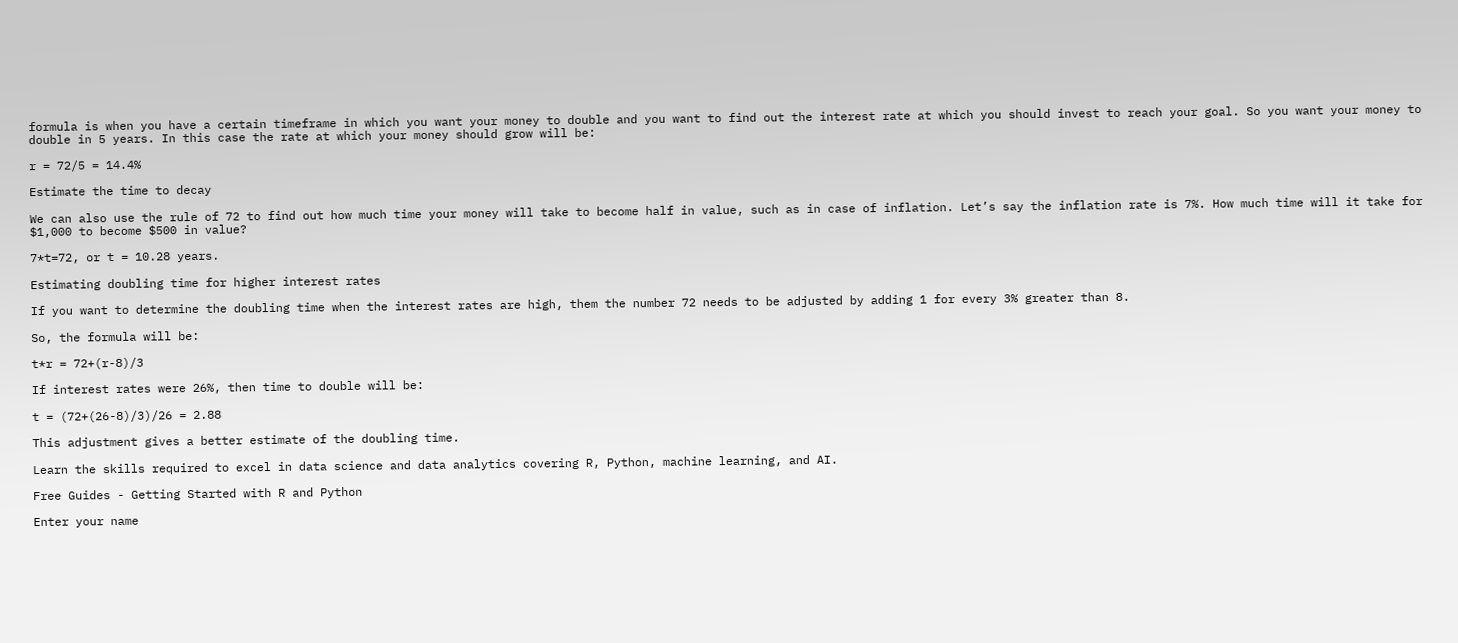formula is when you have a certain timeframe in which you want your money to double and you want to find out the interest rate at which you should invest to reach your goal. So you want your money to double in 5 years. In this case the rate at which your money should grow will be:

r = 72/5 = 14.4%

Estimate the time to decay

We can also use the rule of 72 to find out how much time your money will take to become half in value, such as in case of inflation. Let’s say the inflation rate is 7%. How much time will it take for $1,000 to become $500 in value?

7*t=72, or t = 10.28 years.

Estimating doubling time for higher interest rates

If you want to determine the doubling time when the interest rates are high, them the number 72 needs to be adjusted by adding 1 for every 3% greater than 8.

So, the formula will be:

t*r = 72+(r-8)/3

If interest rates were 26%, then time to double will be:

t = (72+(26-8)/3)/26 = 2.88

This adjustment gives a better estimate of the doubling time.

Learn the skills required to excel in data science and data analytics covering R, Python, machine learning, and AI.

Free Guides - Getting Started with R and Python

Enter your name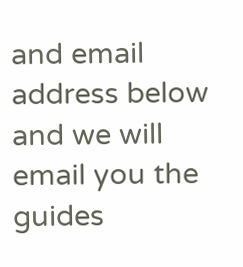and email address below and we will email you the guides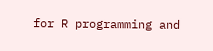for R programming and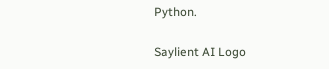Python.

Saylient AI Logo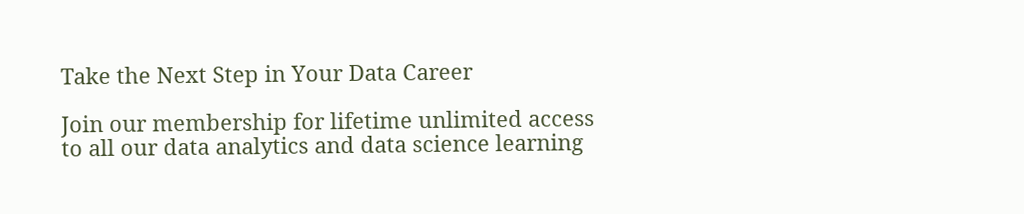Take the Next Step in Your Data Career

Join our membership for lifetime unlimited access to all our data analytics and data science learning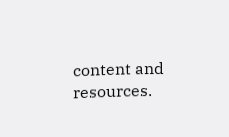content and resources.